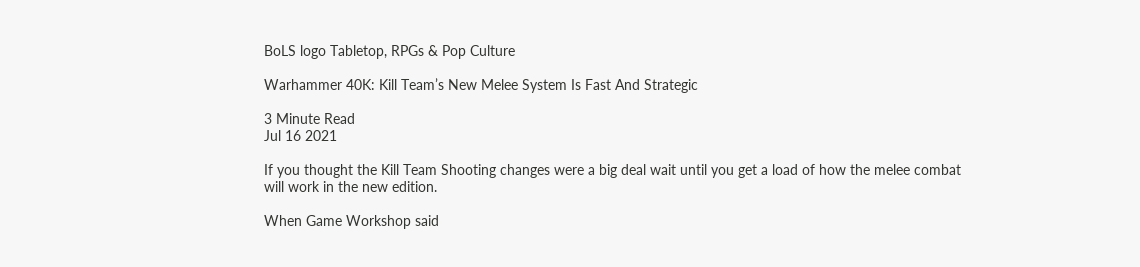BoLS logo Tabletop, RPGs & Pop Culture

Warhammer 40K: Kill Team’s New Melee System Is Fast And Strategic

3 Minute Read
Jul 16 2021

If you thought the Kill Team Shooting changes were a big deal wait until you get a load of how the melee combat will work in the new edition.

When Game Workshop said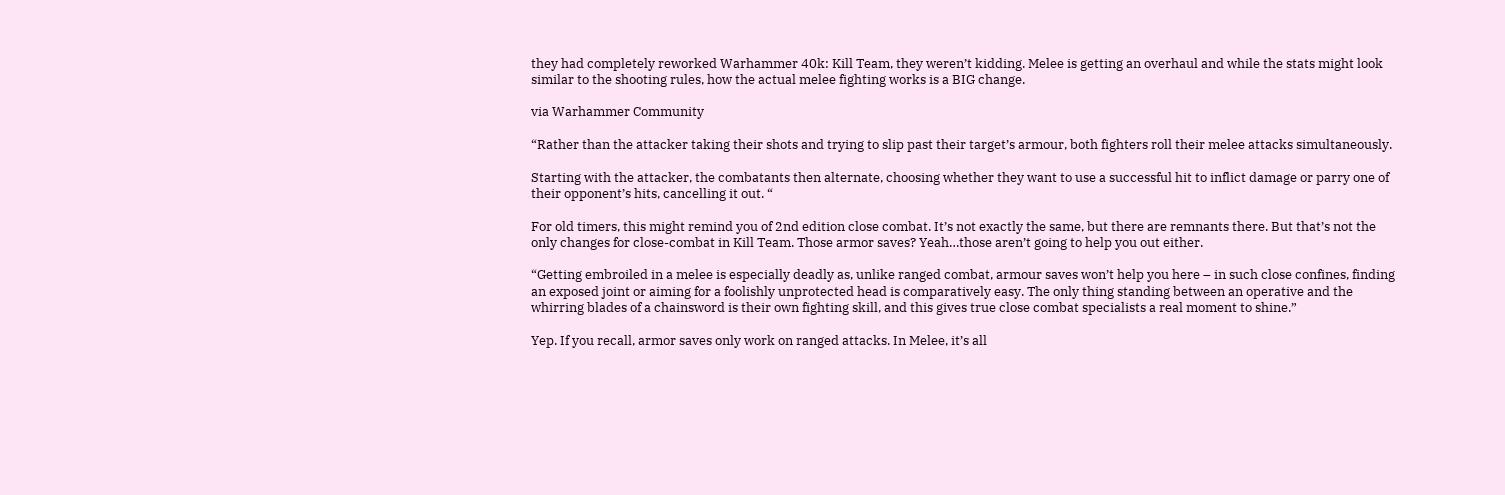they had completely reworked Warhammer 40k: Kill Team, they weren’t kidding. Melee is getting an overhaul and while the stats might look similar to the shooting rules, how the actual melee fighting works is a BIG change.

via Warhammer Community

“Rather than the attacker taking their shots and trying to slip past their target’s armour, both fighters roll their melee attacks simultaneously.

Starting with the attacker, the combatants then alternate, choosing whether they want to use a successful hit to inflict damage or parry one of their opponent’s hits, cancelling it out. “

For old timers, this might remind you of 2nd edition close combat. It’s not exactly the same, but there are remnants there. But that’s not the only changes for close-combat in Kill Team. Those armor saves? Yeah…those aren’t going to help you out either.

“Getting embroiled in a melee is especially deadly as, unlike ranged combat, armour saves won’t help you here – in such close confines, finding an exposed joint or aiming for a foolishly unprotected head is comparatively easy. The only thing standing between an operative and the whirring blades of a chainsword is their own fighting skill, and this gives true close combat specialists a real moment to shine.”

Yep. If you recall, armor saves only work on ranged attacks. In Melee, it’s all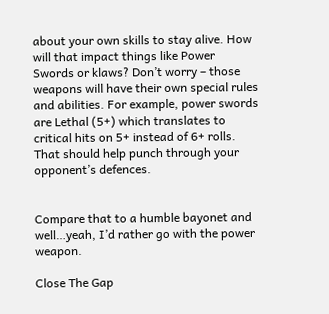about your own skills to stay alive. How will that impact things like Power Swords or klaws? Don’t worry – those weapons will have their own special rules and abilities. For example, power swords are Lethal (5+) which translates to critical hits on 5+ instead of 6+ rolls. That should help punch through your opponent’s defences.


Compare that to a humble bayonet and well…yeah, I’d rather go with the power weapon.

Close The Gap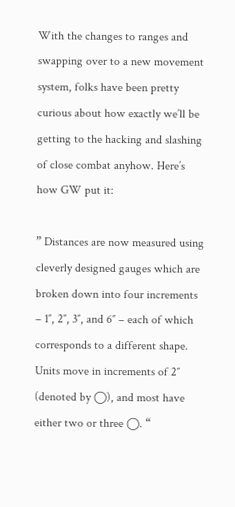With the changes to ranges and swapping over to a new movement system, folks have been pretty curious about how exactly we’ll be getting to the hacking and slashing of close combat anyhow. Here’s how GW put it:

” Distances are now measured using cleverly designed gauges which are broken down into four increments – 1″, 2″, 3″, and 6″ – each of which corresponds to a different shape. Units move in increments of 2″ (denoted by ◯), and most have either two or three ◯. “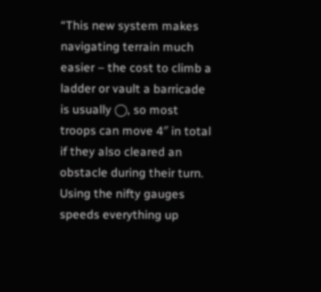“This new system makes navigating terrain much easier – the cost to climb a ladder or vault a barricade is usually ◯, so most troops can move 4″ in total if they also cleared an obstacle during their turn. Using the nifty gauges speeds everything up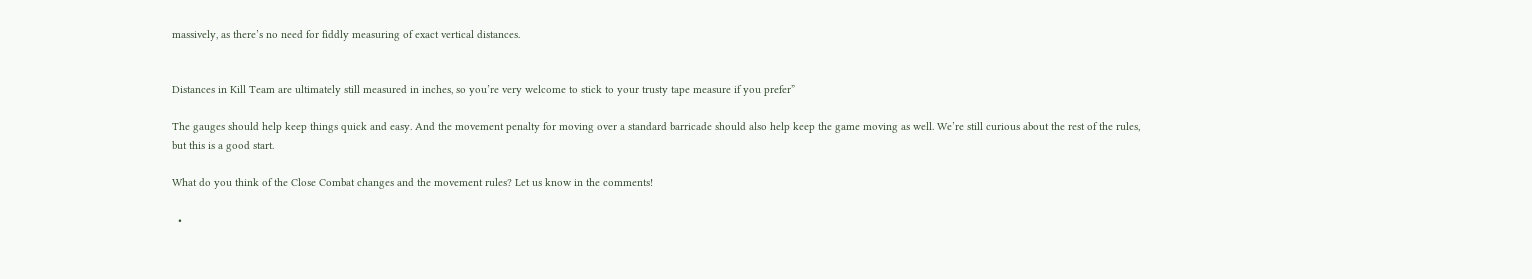massively, as there’s no need for fiddly measuring of exact vertical distances.


Distances in Kill Team are ultimately still measured in inches, so you’re very welcome to stick to your trusty tape measure if you prefer”

The gauges should help keep things quick and easy. And the movement penalty for moving over a standard barricade should also help keep the game moving as well. We’re still curious about the rest of the rules, but this is a good start.

What do you think of the Close Combat changes and the movement rules? Let us know in the comments!

  •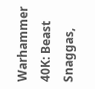Warhammer 40K: Beast Snaggas,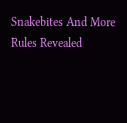Snakebites And More Rules Revealed